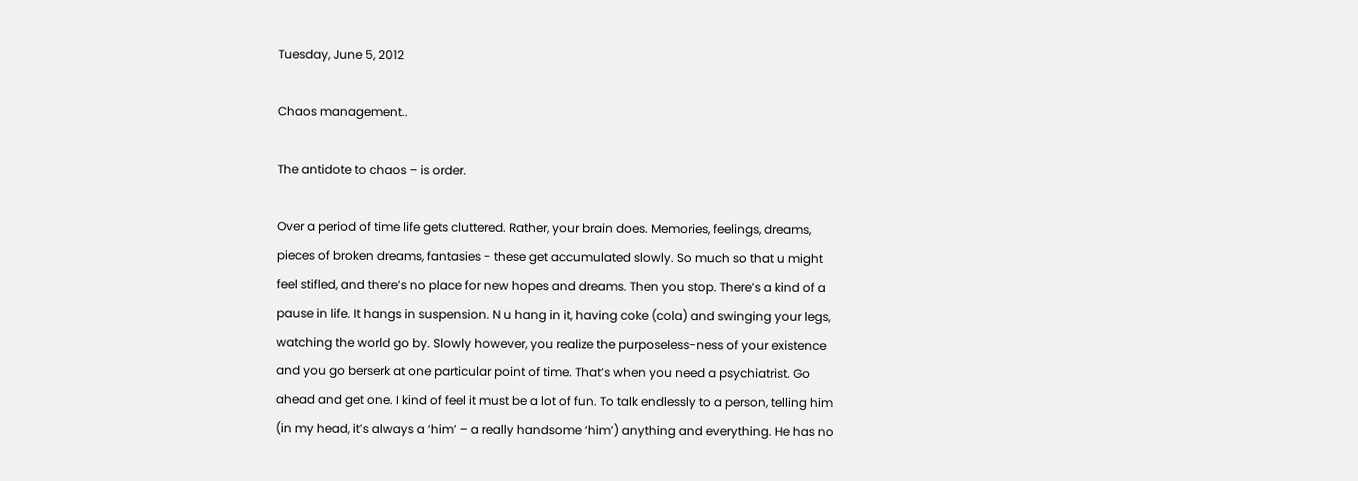Tuesday, June 5, 2012

Chaos management..

The antidote to chaos – is order.

Over a period of time life gets cluttered. Rather, your brain does. Memories, feelings, dreams, pieces of broken dreams, fantasies - these get accumulated slowly. So much so that u might feel stifled, and there’s no place for new hopes and dreams. Then you stop. There’s a kind of a pause in life. It hangs in suspension. N u hang in it, having coke (cola) and swinging your legs, watching the world go by. Slowly however, you realize the purposeless-ness of your existence and you go berserk at one particular point of time. That’s when you need a psychiatrist. Go ahead and get one. I kind of feel it must be a lot of fun. To talk endlessly to a person, telling him (in my head, it’s always a ‘him’ – a really handsome ‘him’) anything and everything. He has no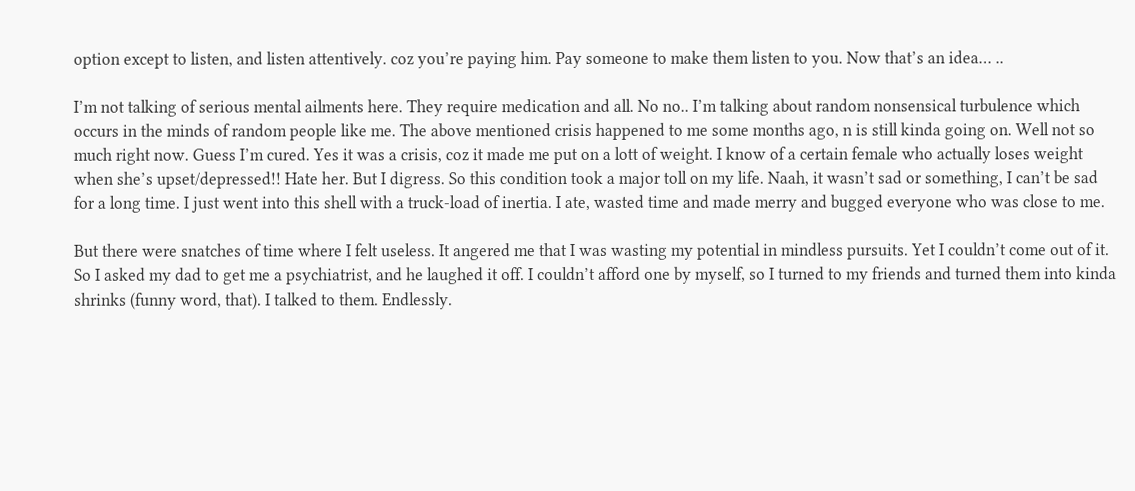option except to listen, and listen attentively. coz you’re paying him. Pay someone to make them listen to you. Now that’s an idea… ..

I’m not talking of serious mental ailments here. They require medication and all. No no.. I’m talking about random nonsensical turbulence which occurs in the minds of random people like me. The above mentioned crisis happened to me some months ago, n is still kinda going on. Well not so much right now. Guess I’m cured. Yes it was a crisis, coz it made me put on a lott of weight. I know of a certain female who actually loses weight when she’s upset/depressed!! Hate her. But I digress. So this condition took a major toll on my life. Naah, it wasn’t sad or something, I can’t be sad for a long time. I just went into this shell with a truck-load of inertia. I ate, wasted time and made merry and bugged everyone who was close to me.

But there were snatches of time where I felt useless. It angered me that I was wasting my potential in mindless pursuits. Yet I couldn’t come out of it. So I asked my dad to get me a psychiatrist, and he laughed it off. I couldn’t afford one by myself, so I turned to my friends and turned them into kinda shrinks (funny word, that). I talked to them. Endlessly.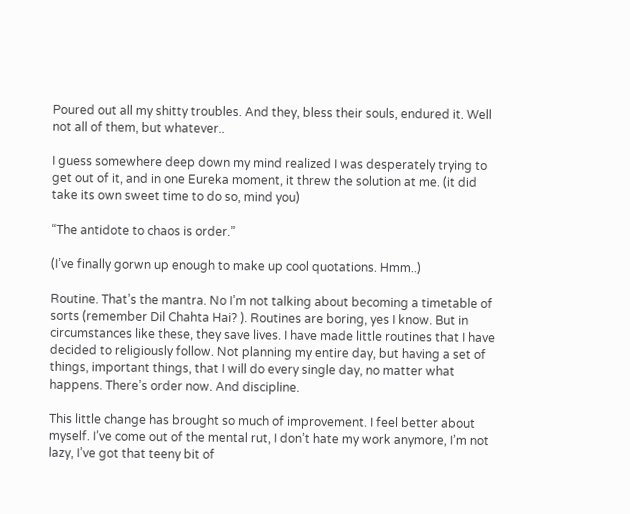Poured out all my shitty troubles. And they, bless their souls, endured it. Well not all of them, but whatever..

I guess somewhere deep down my mind realized I was desperately trying to get out of it, and in one Eureka moment, it threw the solution at me. (it did take its own sweet time to do so, mind you)

“The antidote to chaos is order.”

(I’ve finally gorwn up enough to make up cool quotations. Hmm..)

Routine. That’s the mantra. No I’m not talking about becoming a timetable of sorts (remember Dil Chahta Hai? ). Routines are boring, yes I know. But in circumstances like these, they save lives. I have made little routines that I have decided to religiously follow. Not planning my entire day, but having a set of things, important things, that I will do every single day, no matter what happens. There’s order now. And discipline.

This little change has brought so much of improvement. I feel better about myself. I’ve come out of the mental rut, I don’t hate my work anymore, I’m not lazy, I’ve got that teeny bit of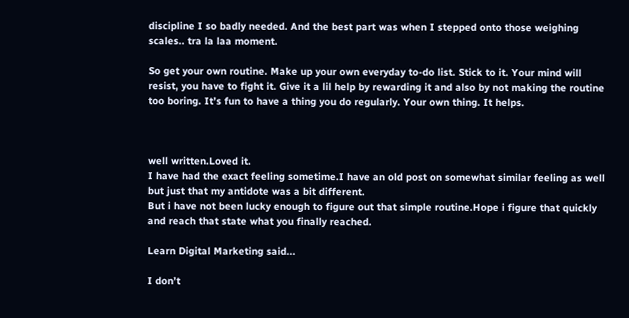discipline I so badly needed. And the best part was when I stepped onto those weighing scales.. tra la laa moment.

So get your own routine. Make up your own everyday to-do list. Stick to it. Your mind will resist, you have to fight it. Give it a lil help by rewarding it and also by not making the routine too boring. It’s fun to have a thing you do regularly. Your own thing. It helps.



well written.Loved it.
I have had the exact feeling sometime.I have an old post on somewhat similar feeling as well but just that my antidote was a bit different.
But i have not been lucky enough to figure out that simple routine.Hope i figure that quickly and reach that state what you finally reached.

Learn Digital Marketing said...

I don’t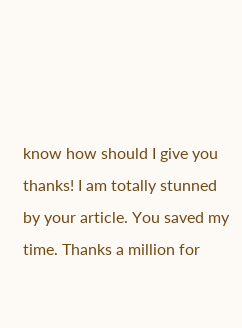know how should I give you thanks! I am totally stunned by your article. You saved my time. Thanks a million for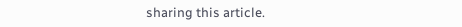sharing this article.